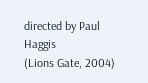directed by Paul Haggis
(Lions Gate, 2004)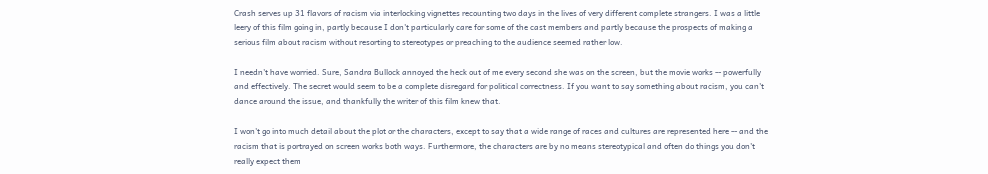Crash serves up 31 flavors of racism via interlocking vignettes recounting two days in the lives of very different complete strangers. I was a little leery of this film going in, partly because I don't particularly care for some of the cast members and partly because the prospects of making a serious film about racism without resorting to stereotypes or preaching to the audience seemed rather low.

I needn't have worried. Sure, Sandra Bullock annoyed the heck out of me every second she was on the screen, but the movie works -- powerfully and effectively. The secret would seem to be a complete disregard for political correctness. If you want to say something about racism, you can't dance around the issue, and thankfully the writer of this film knew that.

I won't go into much detail about the plot or the characters, except to say that a wide range of races and cultures are represented here -- and the racism that is portrayed on screen works both ways. Furthermore, the characters are by no means stereotypical and often do things you don't really expect them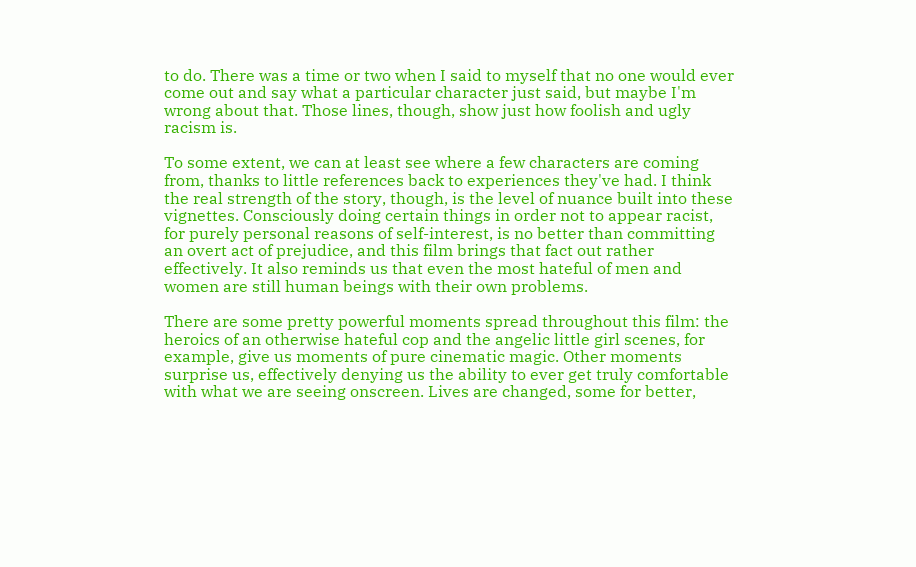to do. There was a time or two when I said to myself that no one would ever come out and say what a particular character just said, but maybe I'm wrong about that. Those lines, though, show just how foolish and ugly racism is.

To some extent, we can at least see where a few characters are coming from, thanks to little references back to experiences they've had. I think the real strength of the story, though, is the level of nuance built into these vignettes. Consciously doing certain things in order not to appear racist, for purely personal reasons of self-interest, is no better than committing an overt act of prejudice, and this film brings that fact out rather effectively. It also reminds us that even the most hateful of men and women are still human beings with their own problems.

There are some pretty powerful moments spread throughout this film: the heroics of an otherwise hateful cop and the angelic little girl scenes, for example, give us moments of pure cinematic magic. Other moments surprise us, effectively denying us the ability to ever get truly comfortable with what we are seeing onscreen. Lives are changed, some for better,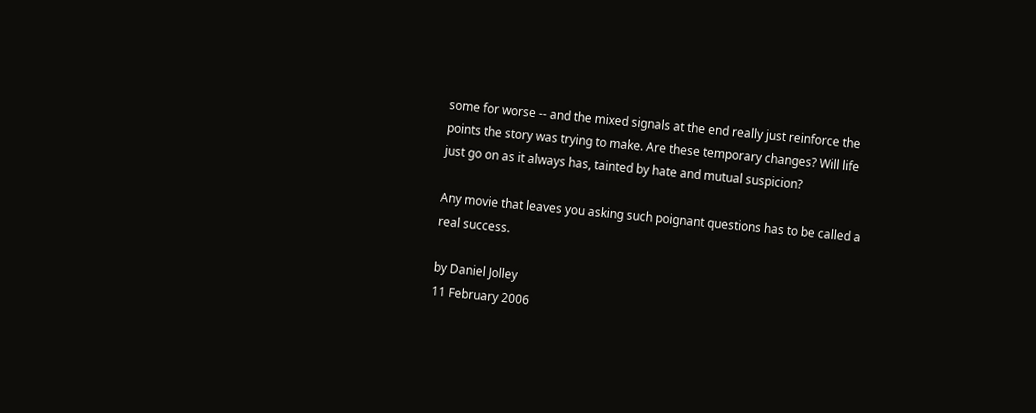some for worse -- and the mixed signals at the end really just reinforce the points the story was trying to make. Are these temporary changes? Will life just go on as it always has, tainted by hate and mutual suspicion?

Any movie that leaves you asking such poignant questions has to be called a real success.

by Daniel Jolley
11 February 2006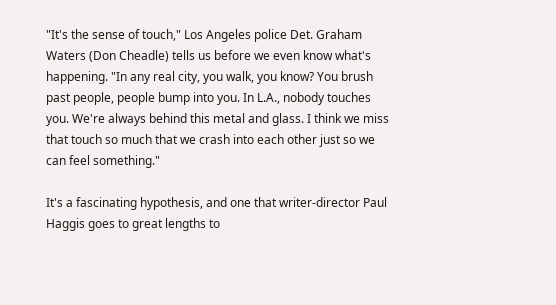"It's the sense of touch," Los Angeles police Det. Graham Waters (Don Cheadle) tells us before we even know what's happening. "In any real city, you walk, you know? You brush past people, people bump into you. In L.A., nobody touches you. We're always behind this metal and glass. I think we miss that touch so much that we crash into each other just so we can feel something."

It's a fascinating hypothesis, and one that writer-director Paul Haggis goes to great lengths to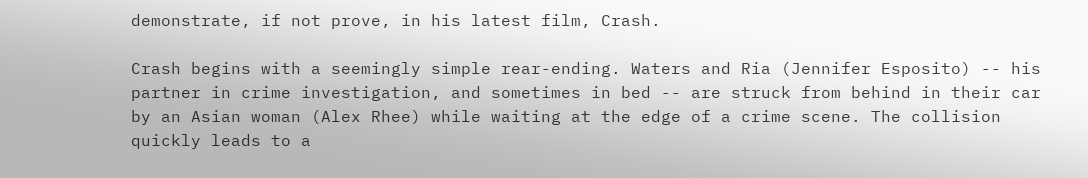demonstrate, if not prove, in his latest film, Crash.

Crash begins with a seemingly simple rear-ending. Waters and Ria (Jennifer Esposito) -- his partner in crime investigation, and sometimes in bed -- are struck from behind in their car by an Asian woman (Alex Rhee) while waiting at the edge of a crime scene. The collision quickly leads to a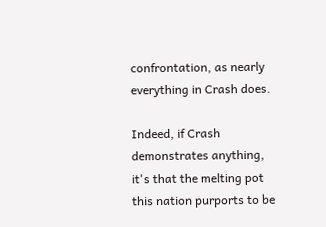confrontation, as nearly everything in Crash does.

Indeed, if Crash demonstrates anything, it's that the melting pot this nation purports to be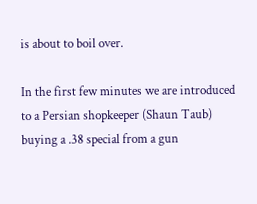is about to boil over.

In the first few minutes we are introduced to a Persian shopkeeper (Shaun Taub) buying a .38 special from a gun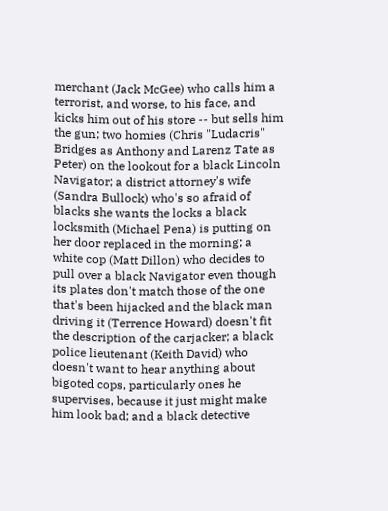merchant (Jack McGee) who calls him a terrorist, and worse, to his face, and kicks him out of his store -- but sells him the gun; two homies (Chris "Ludacris" Bridges as Anthony and Larenz Tate as Peter) on the lookout for a black Lincoln Navigator; a district attorney's wife (Sandra Bullock) who's so afraid of blacks she wants the locks a black locksmith (Michael Pena) is putting on her door replaced in the morning; a white cop (Matt Dillon) who decides to pull over a black Navigator even though its plates don't match those of the one that's been hijacked and the black man driving it (Terrence Howard) doesn't fit the description of the carjacker; a black police lieutenant (Keith David) who doesn't want to hear anything about bigoted cops, particularly ones he supervises, because it just might make him look bad; and a black detective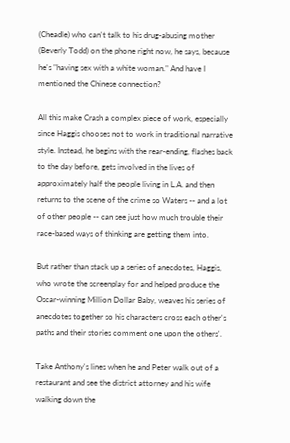(Cheadle) who can't talk to his drug-abusing mother (Beverly Todd) on the phone right now, he says, because he's "having sex with a white woman." And have I mentioned the Chinese connection?

All this make Crash a complex piece of work, especially since Haggis chooses not to work in traditional narrative style. Instead, he begins with the rear-ending, flashes back to the day before, gets involved in the lives of approximately half the people living in L.A. and then returns to the scene of the crime so Waters -- and a lot of other people -- can see just how much trouble their race-based ways of thinking are getting them into.

But rather than stack up a series of anecdotes, Haggis, who wrote the screenplay for and helped produce the Oscar-winning Million Dollar Baby, weaves his series of anecdotes together so his characters cross each other's paths and their stories comment one upon the others'.

Take Anthony's lines when he and Peter walk out of a restaurant and see the district attorney and his wife walking down the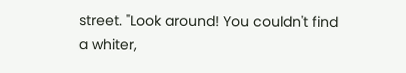street. "Look around! You couldn't find a whiter,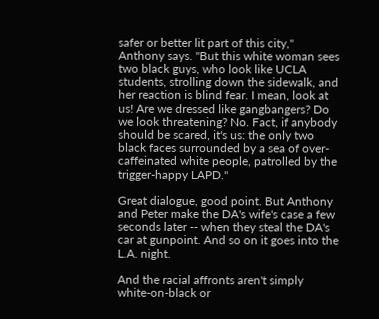safer or better lit part of this city," Anthony says. "But this white woman sees two black guys, who look like UCLA students, strolling down the sidewalk, and her reaction is blind fear. I mean, look at us! Are we dressed like gangbangers? Do we look threatening? No. Fact, if anybody should be scared, it's us: the only two black faces surrounded by a sea of over-caffeinated white people, patrolled by the trigger-happy LAPD."

Great dialogue, good point. But Anthony and Peter make the DA's wife's case a few seconds later -- when they steal the DA's car at gunpoint. And so on it goes into the L.A. night.

And the racial affronts aren't simply white-on-black or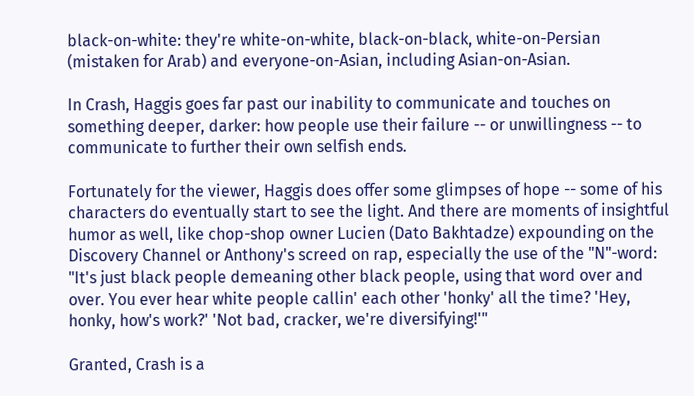black-on-white: they're white-on-white, black-on-black, white-on-Persian (mistaken for Arab) and everyone-on-Asian, including Asian-on-Asian.

In Crash, Haggis goes far past our inability to communicate and touches on something deeper, darker: how people use their failure -- or unwillingness -- to communicate to further their own selfish ends.

Fortunately for the viewer, Haggis does offer some glimpses of hope -- some of his characters do eventually start to see the light. And there are moments of insightful humor as well, like chop-shop owner Lucien (Dato Bakhtadze) expounding on the Discovery Channel or Anthony's screed on rap, especially the use of the "N"-word: "It's just black people demeaning other black people, using that word over and over. You ever hear white people callin' each other 'honky' all the time? 'Hey, honky, how's work?' 'Not bad, cracker, we're diversifying!'"

Granted, Crash is a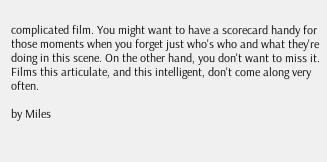complicated film. You might want to have a scorecard handy for those moments when you forget just who's who and what they're doing in this scene. On the other hand, you don't want to miss it. Films this articulate, and this intelligent, don't come along very often.

by Miles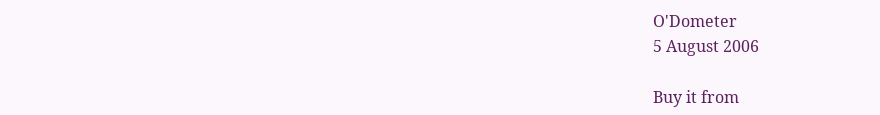O'Dometer
5 August 2006

Buy it from